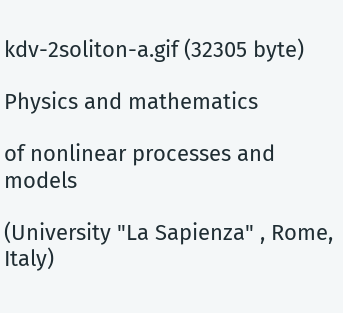kdv-2soliton-a.gif (32305 byte)

Physics and mathematics

of nonlinear processes and models

(University "La Sapienza" , Rome, Italy)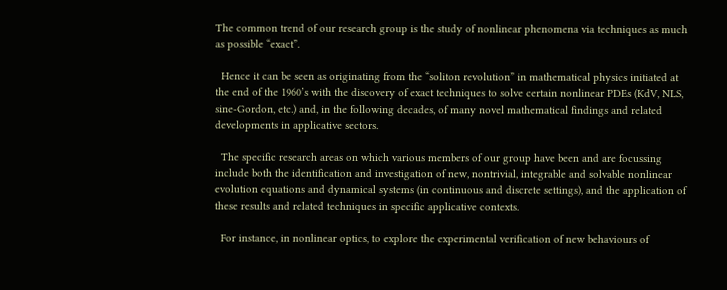The common trend of our research group is the study of nonlinear phenomena via techniques as much as possible “exact”.

  Hence it can be seen as originating from the “soliton revolution” in mathematical physics initiated at the end of the 1960’s with the discovery of exact techniques to solve certain nonlinear PDEs (KdV, NLS, sine-Gordon, etc.) and, in the following decades, of many novel mathematical findings and related developments in applicative sectors.

  The specific research areas on which various members of our group have been and are focussing include both the identification and investigation of new, nontrivial, integrable and solvable nonlinear evolution equations and dynamical systems (in continuous and discrete settings), and the application of these results and related techniques in specific applicative contexts.

  For instance, in nonlinear optics, to explore the experimental verification of new behaviours of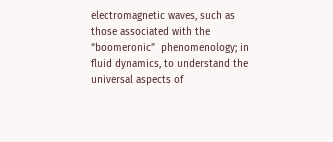electromagnetic waves, such as those associated with the “boomeronic”  phenomenology; in fluid dynamics, to understand the universal aspects of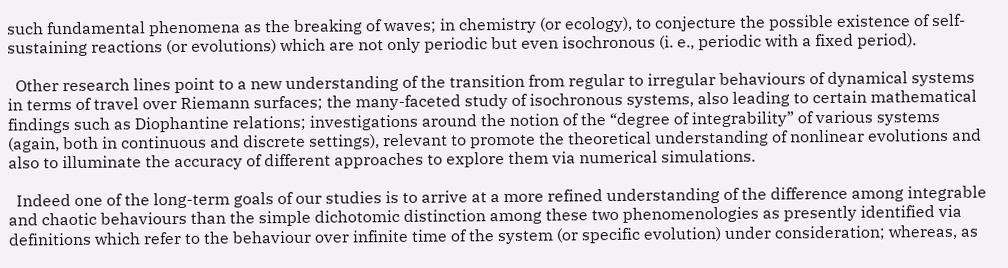such fundamental phenomena as the breaking of waves; in chemistry (or ecology), to conjecture the possible existence of self-sustaining reactions (or evolutions) which are not only periodic but even isochronous (i. e., periodic with a fixed period).

  Other research lines point to a new understanding of the transition from regular to irregular behaviours of dynamical systems in terms of travel over Riemann surfaces; the many-faceted study of isochronous systems, also leading to certain mathematical findings such as Diophantine relations; investigations around the notion of the “degree of integrability” of various systems (again, both in continuous and discrete settings), relevant to promote the theoretical understanding of nonlinear evolutions and also to illuminate the accuracy of different approaches to explore them via numerical simulations.

  Indeed one of the long-term goals of our studies is to arrive at a more refined understanding of the difference among integrable and chaotic behaviours than the simple dichotomic distinction among these two phenomenologies as presently identified via definitions which refer to the behaviour over infinite time of the system (or specific evolution) under consideration; whereas, as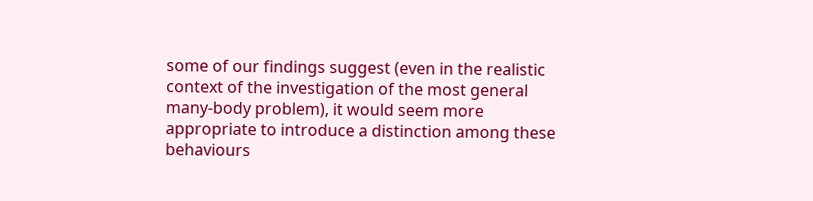some of our findings suggest (even in the realistic context of the investigation of the most general many-body problem), it would seem more appropriate to introduce a distinction among these behaviours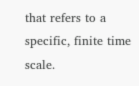that refers to a specific, finite time scale.